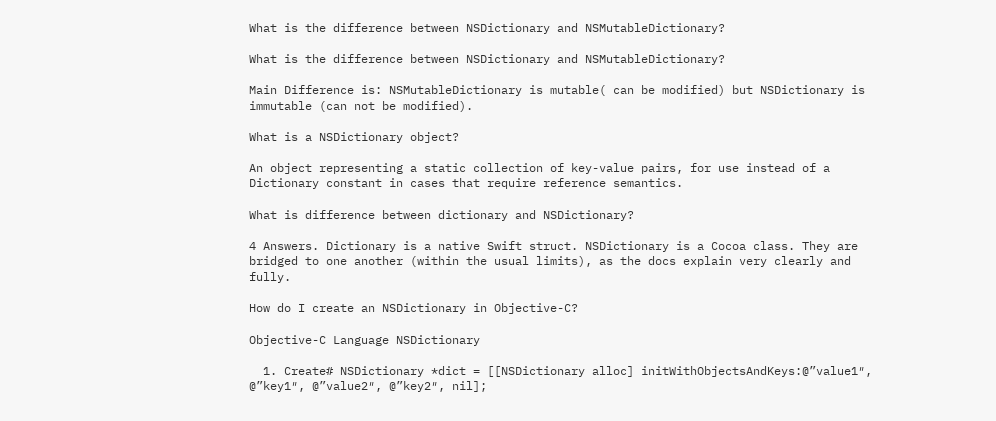What is the difference between NSDictionary and NSMutableDictionary?

What is the difference between NSDictionary and NSMutableDictionary?

Main Difference is: NSMutableDictionary is mutable( can be modified) but NSDictionary is immutable (can not be modified).

What is a NSDictionary object?

An object representing a static collection of key-value pairs, for use instead of a Dictionary constant in cases that require reference semantics.

What is difference between dictionary and NSDictionary?

4 Answers. Dictionary is a native Swift struct. NSDictionary is a Cocoa class. They are bridged to one another (within the usual limits), as the docs explain very clearly and fully.

How do I create an NSDictionary in Objective-C?

Objective-C Language NSDictionary

  1. Create# NSDictionary *dict = [[NSDictionary alloc] initWithObjectsAndKeys:@”value1″, @”key1″, @”value2″, @”key2″, nil];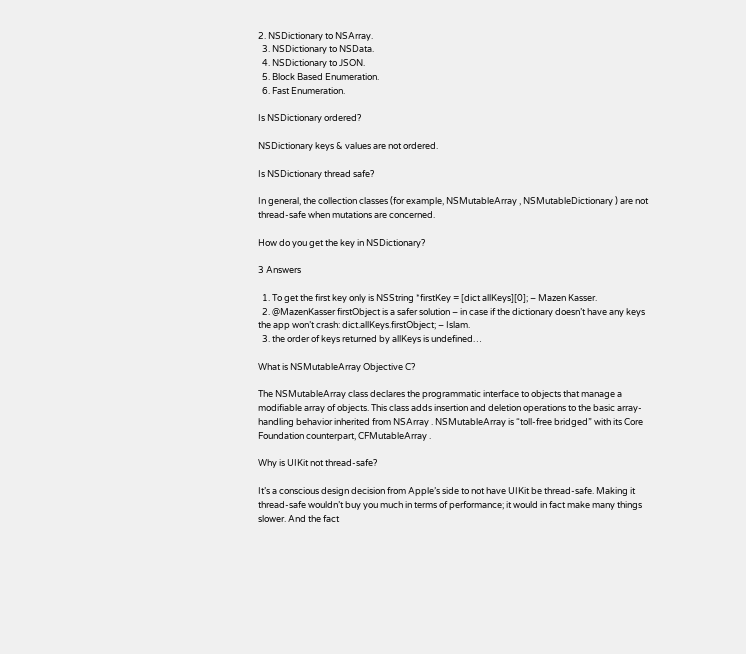2. NSDictionary to NSArray.
  3. NSDictionary to NSData.
  4. NSDictionary to JSON.
  5. Block Based Enumeration.
  6. Fast Enumeration.

Is NSDictionary ordered?

NSDictionary keys & values are not ordered.

Is NSDictionary thread safe?

In general, the collection classes (for example, NSMutableArray , NSMutableDictionary ) are not thread-safe when mutations are concerned.

How do you get the key in NSDictionary?

3 Answers

  1. To get the first key only is NSString *firstKey = [dict allKeys][0]; – Mazen Kasser.
  2. @MazenKasser firstObject is a safer solution – in case if the dictionary doesn’t have any keys the app won’t crash: dict.allKeys.firstObject; – Islam.
  3. the order of keys returned by allKeys is undefined…

What is NSMutableArray Objective C?

The NSMutableArray class declares the programmatic interface to objects that manage a modifiable array of objects. This class adds insertion and deletion operations to the basic array-handling behavior inherited from NSArray . NSMutableArray is “toll-free bridged” with its Core Foundation counterpart, CFMutableArray .

Why is UIKit not thread-safe?

It’s a conscious design decision from Apple’s side to not have UIKit be thread-safe. Making it thread-safe wouldn’t buy you much in terms of performance; it would in fact make many things slower. And the fact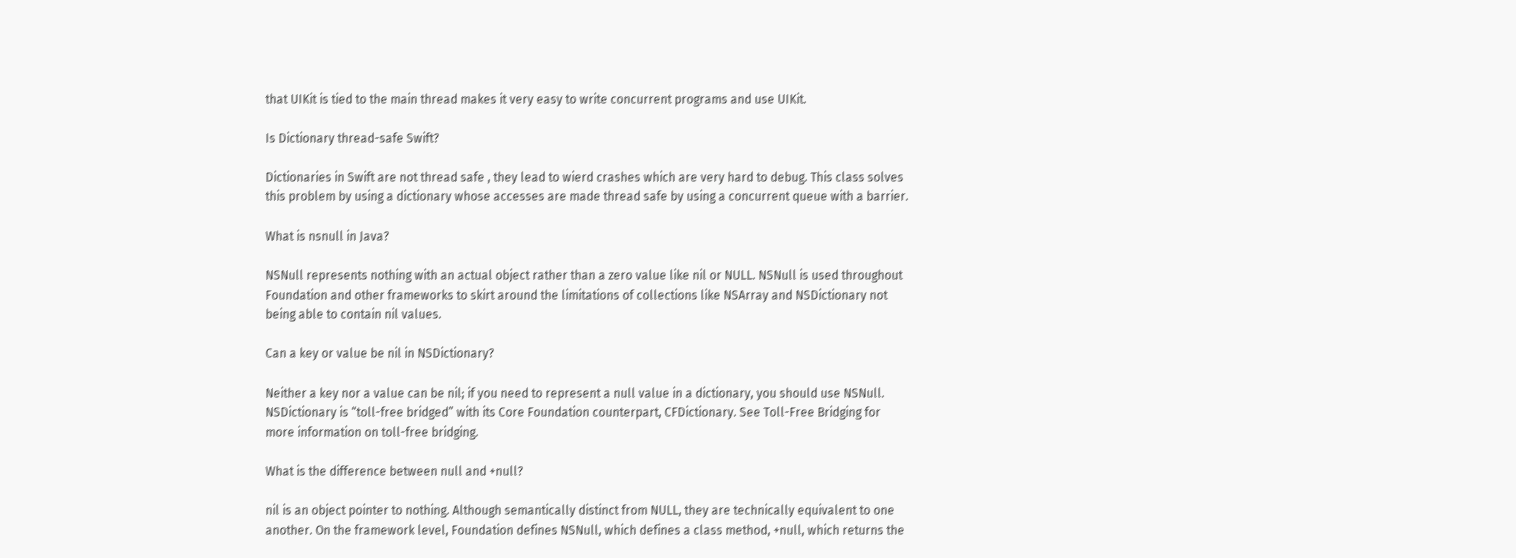that UIKit is tied to the main thread makes it very easy to write concurrent programs and use UIKit.

Is Dictionary thread-safe Swift?

Dictionaries in Swift are not thread safe , they lead to wierd crashes which are very hard to debug. This class solves this problem by using a dictionary whose accesses are made thread safe by using a concurrent queue with a barrier.

What is nsnull in Java?

NSNull represents nothing with an actual object rather than a zero value like nil or NULL. NSNull is used throughout Foundation and other frameworks to skirt around the limitations of collections like NSArray and NSDictionary not being able to contain nil values.

Can a key or value be nil in NSDictionary?

Neither a key nor a value can be nil; if you need to represent a null value in a dictionary, you should use NSNull. NSDictionary is “toll-free bridged” with its Core Foundation counterpart, CFDictionary. See Toll-Free Bridging for more information on toll-free bridging.

What is the difference between null and +null?

nil is an object pointer to nothing. Although semantically distinct from NULL, they are technically equivalent to one another. On the framework level, Foundation defines NSNull, which defines a class method, +null, which returns the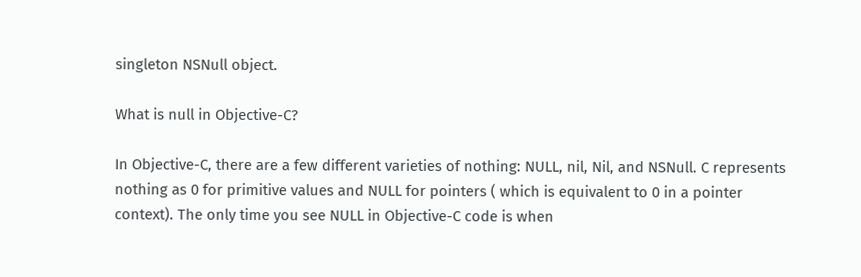singleton NSNull object.

What is null in Objective-C?

In Objective-C, there are a few different varieties of nothing: NULL, nil, Nil, and NSNull. C represents nothing as 0 for primitive values and NULL for pointers ( which is equivalent to 0 in a pointer context). The only time you see NULL in Objective-C code is when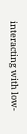interacting with low-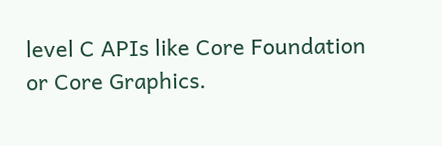level C APIs like Core Foundation or Core Graphics.